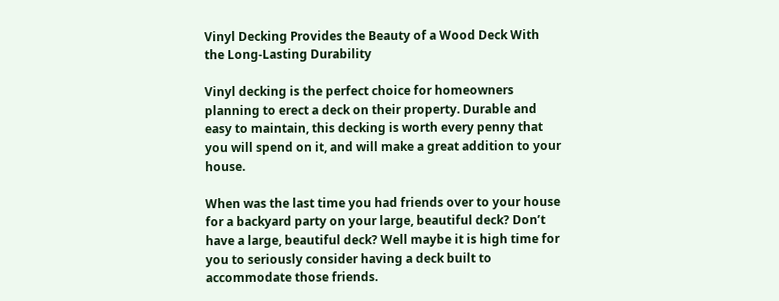Vinyl Decking Provides the Beauty of a Wood Deck With the Long-Lasting Durability

Vinyl decking is the perfect choice for homeowners planning to erect a deck on their property. Durable and easy to maintain, this decking is worth every penny that you will spend on it, and will make a great addition to your house.

When was the last time you had friends over to your house for a backyard party on your large, beautiful deck? Don’t have a large, beautiful deck? Well maybe it is high time for you to seriously consider having a deck built to accommodate those friends.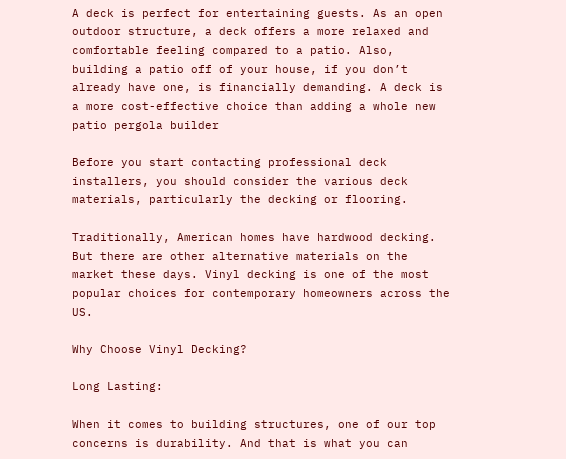A deck is perfect for entertaining guests. As an open outdoor structure, a deck offers a more relaxed and comfortable feeling compared to a patio. Also, building a patio off of your house, if you don’t already have one, is financially demanding. A deck is a more cost-effective choice than adding a whole new patio pergola builder

Before you start contacting professional deck installers, you should consider the various deck materials, particularly the decking or flooring.

Traditionally, American homes have hardwood decking. But there are other alternative materials on the market these days. Vinyl decking is one of the most popular choices for contemporary homeowners across the US.

Why Choose Vinyl Decking?

Long Lasting:

When it comes to building structures, one of our top concerns is durability. And that is what you can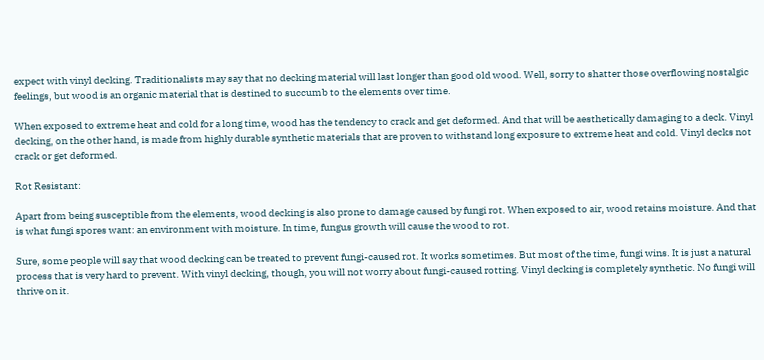expect with vinyl decking. Traditionalists may say that no decking material will last longer than good old wood. Well, sorry to shatter those overflowing nostalgic feelings, but wood is an organic material that is destined to succumb to the elements over time.

When exposed to extreme heat and cold for a long time, wood has the tendency to crack and get deformed. And that will be aesthetically damaging to a deck. Vinyl decking, on the other hand, is made from highly durable synthetic materials that are proven to withstand long exposure to extreme heat and cold. Vinyl decks not crack or get deformed.

Rot Resistant:

Apart from being susceptible from the elements, wood decking is also prone to damage caused by fungi rot. When exposed to air, wood retains moisture. And that is what fungi spores want: an environment with moisture. In time, fungus growth will cause the wood to rot.

Sure, some people will say that wood decking can be treated to prevent fungi-caused rot. It works sometimes. But most of the time, fungi wins. It is just a natural process that is very hard to prevent. With vinyl decking, though, you will not worry about fungi-caused rotting. Vinyl decking is completely synthetic. No fungi will thrive on it.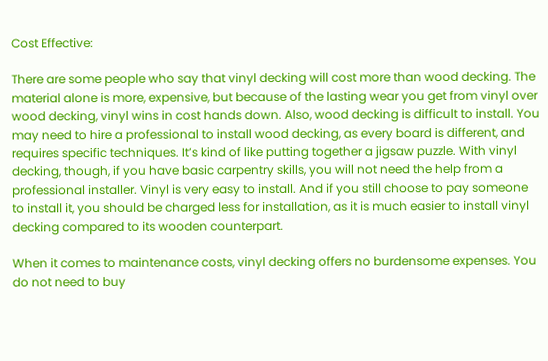Cost Effective:

There are some people who say that vinyl decking will cost more than wood decking. The material alone is more, expensive, but because of the lasting wear you get from vinyl over wood decking, vinyl wins in cost hands down. Also, wood decking is difficult to install. You may need to hire a professional to install wood decking, as every board is different, and requires specific techniques. It’s kind of like putting together a jigsaw puzzle. With vinyl decking, though, if you have basic carpentry skills, you will not need the help from a professional installer. Vinyl is very easy to install. And if you still choose to pay someone to install it, you should be charged less for installation, as it is much easier to install vinyl decking compared to its wooden counterpart.

When it comes to maintenance costs, vinyl decking offers no burdensome expenses. You do not need to buy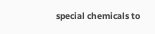special chemicals to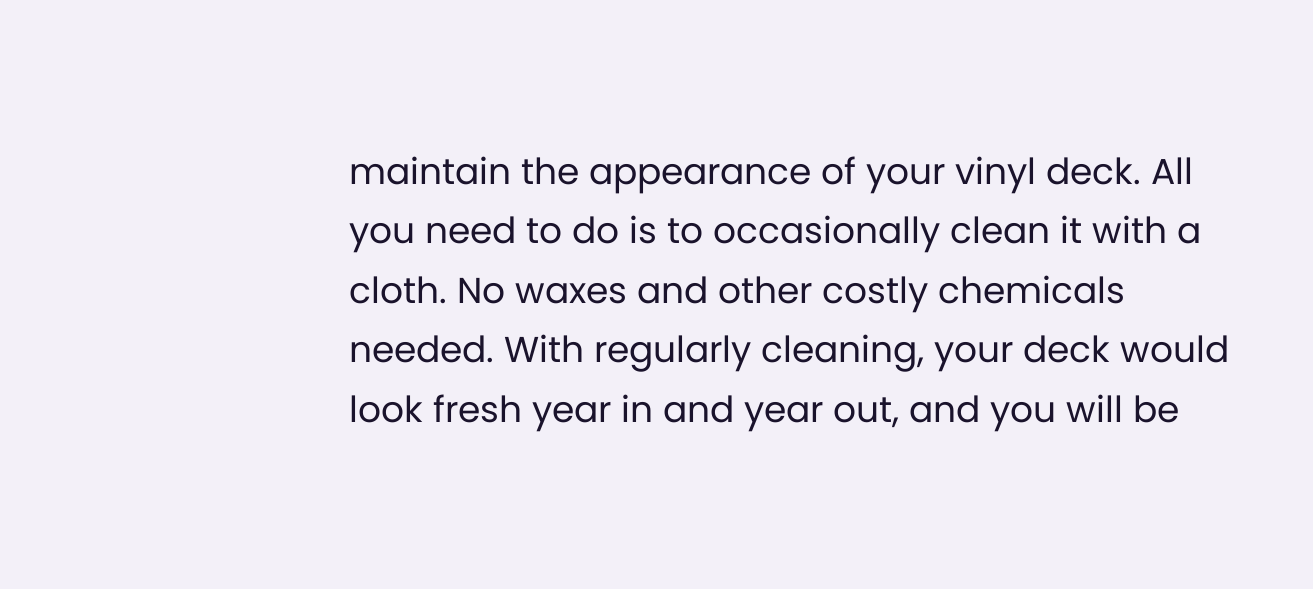maintain the appearance of your vinyl deck. All you need to do is to occasionally clean it with a cloth. No waxes and other costly chemicals needed. With regularly cleaning, your deck would look fresh year in and year out, and you will be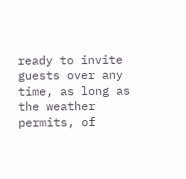ready to invite guests over any time, as long as the weather permits, of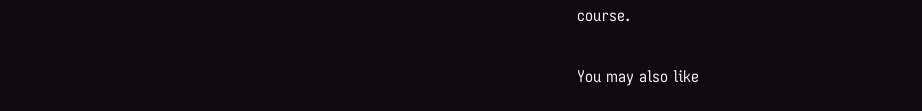course.

You may also like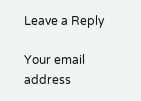Leave a Reply

Your email address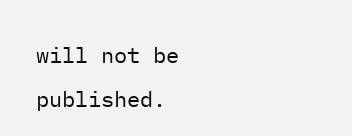will not be published.